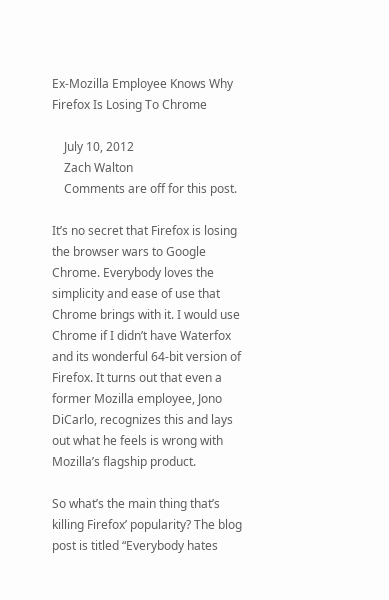Ex-Mozilla Employee Knows Why Firefox Is Losing To Chrome

    July 10, 2012
    Zach Walton
    Comments are off for this post.

It’s no secret that Firefox is losing the browser wars to Google Chrome. Everybody loves the simplicity and ease of use that Chrome brings with it. I would use Chrome if I didn’t have Waterfox and its wonderful 64-bit version of Firefox. It turns out that even a former Mozilla employee, Jono DiCarlo, recognizes this and lays out what he feels is wrong with Mozilla’s flagship product.

So what’s the main thing that’s killing Firefox’ popularity? The blog post is titled “Everybody hates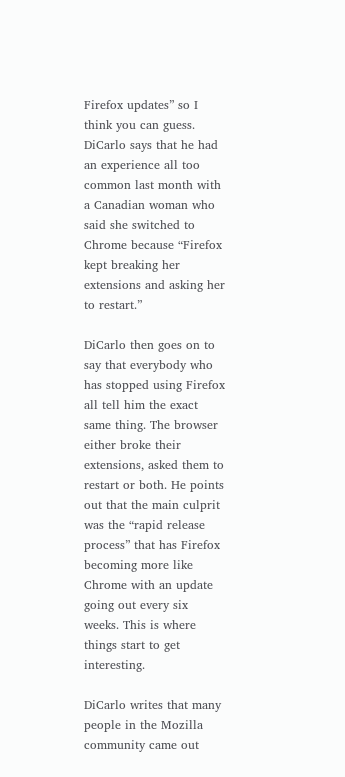Firefox updates” so I think you can guess. DiCarlo says that he had an experience all too common last month with a Canadian woman who said she switched to Chrome because “Firefox kept breaking her extensions and asking her to restart.”

DiCarlo then goes on to say that everybody who has stopped using Firefox all tell him the exact same thing. The browser either broke their extensions, asked them to restart or both. He points out that the main culprit was the “rapid release process” that has Firefox becoming more like Chrome with an update going out every six weeks. This is where things start to get interesting.

DiCarlo writes that many people in the Mozilla community came out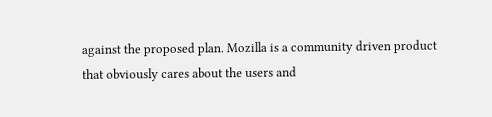against the proposed plan. Mozilla is a community driven product that obviously cares about the users and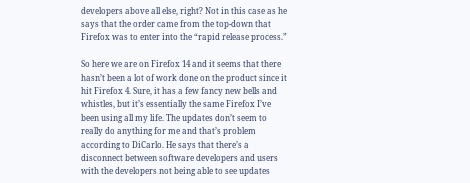developers above all else, right? Not in this case as he says that the order came from the top-down that Firefox was to enter into the “rapid release process.”

So here we are on Firefox 14 and it seems that there hasn’t been a lot of work done on the product since it hit Firefox 4. Sure, it has a few fancy new bells and whistles, but it’s essentially the same Firefox I’ve been using all my life. The updates don’t seem to really do anything for me and that’s problem according to DiCarlo. He says that there’s a disconnect between software developers and users with the developers not being able to see updates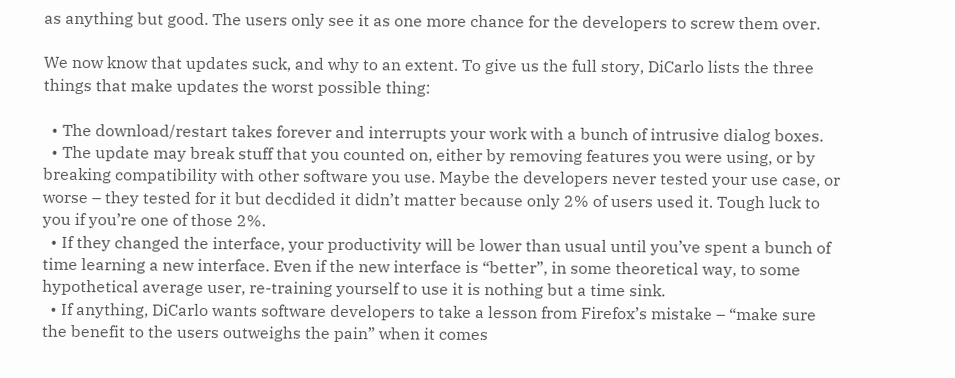as anything but good. The users only see it as one more chance for the developers to screw them over.

We now know that updates suck, and why to an extent. To give us the full story, DiCarlo lists the three things that make updates the worst possible thing:

  • The download/restart takes forever and interrupts your work with a bunch of intrusive dialog boxes.
  • The update may break stuff that you counted on, either by removing features you were using, or by breaking compatibility with other software you use. Maybe the developers never tested your use case, or worse – they tested for it but decdided it didn’t matter because only 2% of users used it. Tough luck to you if you’re one of those 2%.
  • If they changed the interface, your productivity will be lower than usual until you’ve spent a bunch of time learning a new interface. Even if the new interface is “better”, in some theoretical way, to some hypothetical average user, re-training yourself to use it is nothing but a time sink.
  • If anything, DiCarlo wants software developers to take a lesson from Firefox’s mistake – “make sure the benefit to the users outweighs the pain” when it comes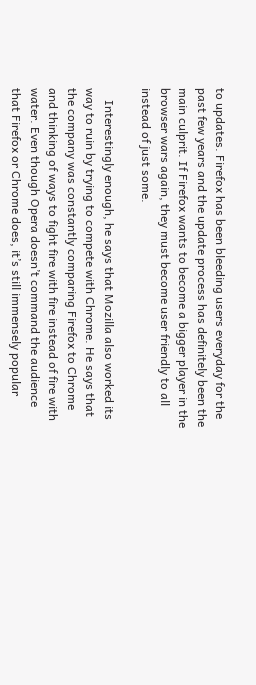to updates. Firefox has been bleeding users everyday for the past few years and the update process has definitely been the main culprit. If Firefox wants to become a bigger player in the browser wars again, they must become user friendly to all instead of just some.

    Interestingly enough, he says that Mozilla also worked its way to ruin by trying to compete with Chrome. He says that the company was constantly comparing Firefox to Chrome and thinking of ways to fight fire with fire instead of fire with water. Even though Opera doesn’t command the audience that Firefox or Chrome does, it’s still immensely popular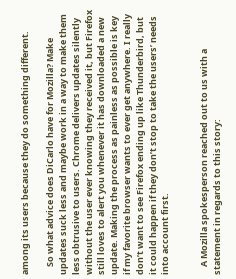among its users because they do something different.

    So what advice does DiCarlo have for Mozilla? Make updates suck less and maybe work in a way to make them less obtrusive to users. Chrome delivers updates silently without the user ever knowing they received it, but Firefox still loves to alert you whenever it has downloaded a new update. Making the process as painless as possible is key if my favorite browser wants to ever get anywhere. I really don’t want to see Firefox ending up like Thunderbird, but it could happen if they don’t stop to take the users’ needs into account first.


    A Mozilla spokesperson reached out to us with a statement in regards to this story: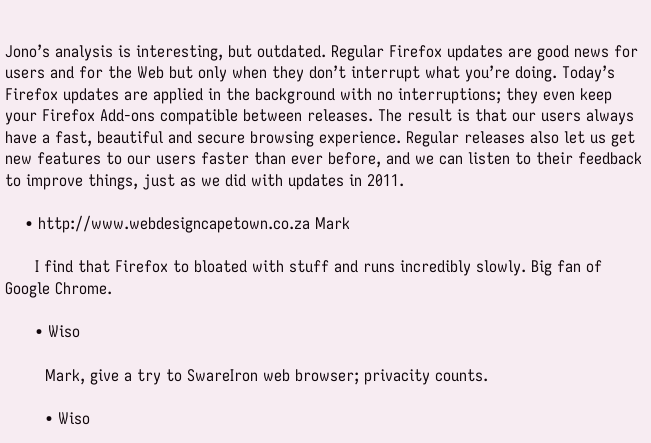Jono’s analysis is interesting, but outdated. Regular Firefox updates are good news for users and for the Web but only when they don’t interrupt what you’re doing. Today’s Firefox updates are applied in the background with no interruptions; they even keep your Firefox Add-ons compatible between releases. The result is that our users always have a fast, beautiful and secure browsing experience. Regular releases also let us get new features to our users faster than ever before, and we can listen to their feedback to improve things, just as we did with updates in 2011.

    • http://www.webdesigncapetown.co.za Mark

      I find that Firefox to bloated with stuff and runs incredibly slowly. Big fan of Google Chrome.

      • Wiso

        Mark, give a try to SwareIron web browser; privacity counts.

        • Wiso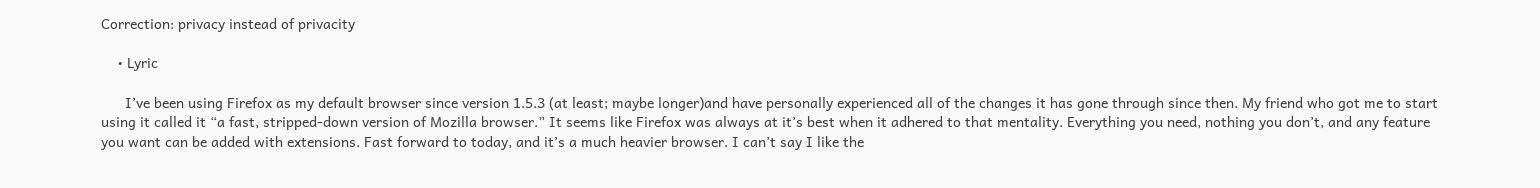Correction: privacy instead of privacity

    • Lyric

      I’ve been using Firefox as my default browser since version 1.5.3 (at least; maybe longer)and have personally experienced all of the changes it has gone through since then. My friend who got me to start using it called it “a fast, stripped-down version of Mozilla browser.” It seems like Firefox was always at it’s best when it adhered to that mentality. Everything you need, nothing you don’t, and any feature you want can be added with extensions. Fast forward to today, and it’s a much heavier browser. I can’t say I like the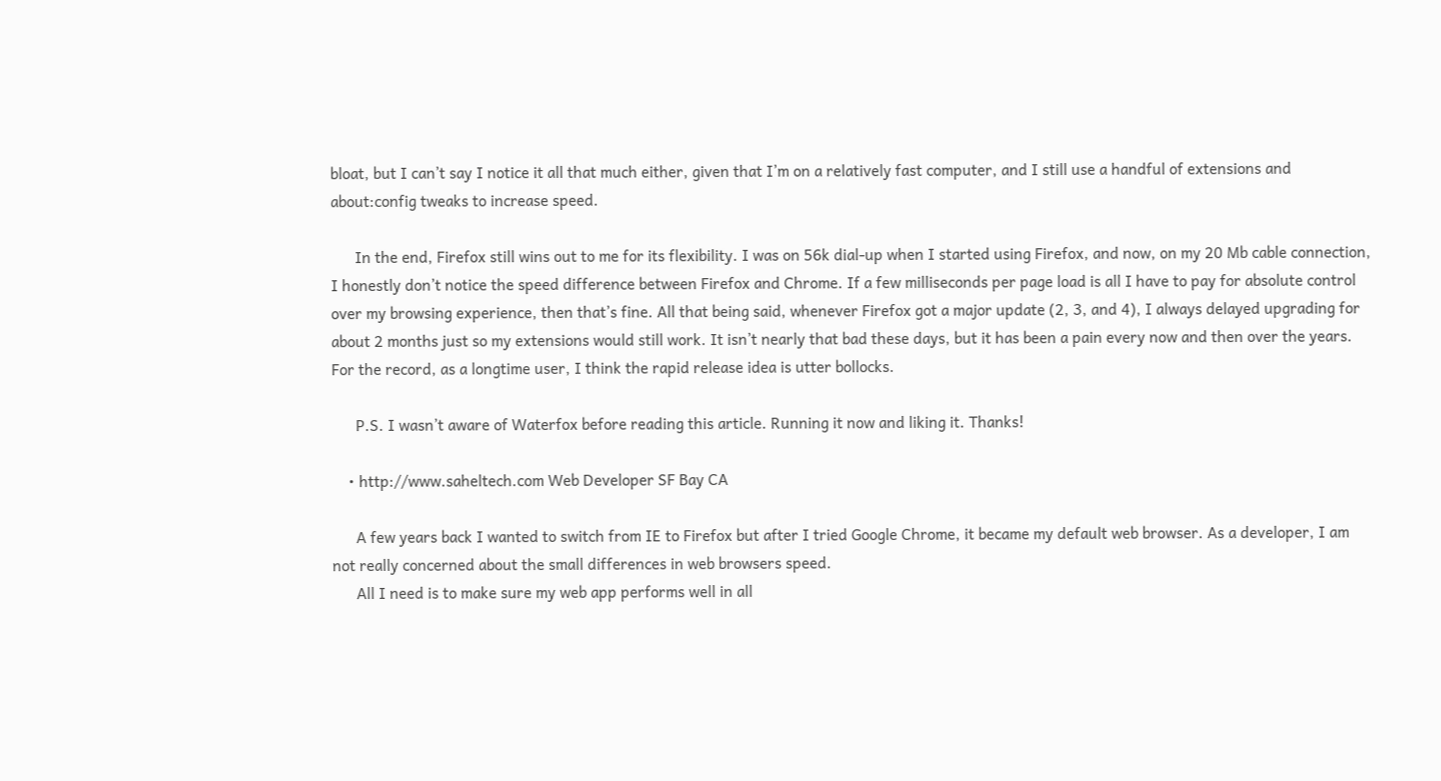bloat, but I can’t say I notice it all that much either, given that I’m on a relatively fast computer, and I still use a handful of extensions and about:config tweaks to increase speed.

      In the end, Firefox still wins out to me for its flexibility. I was on 56k dial-up when I started using Firefox, and now, on my 20 Mb cable connection, I honestly don’t notice the speed difference between Firefox and Chrome. If a few milliseconds per page load is all I have to pay for absolute control over my browsing experience, then that’s fine. All that being said, whenever Firefox got a major update (2, 3, and 4), I always delayed upgrading for about 2 months just so my extensions would still work. It isn’t nearly that bad these days, but it has been a pain every now and then over the years. For the record, as a longtime user, I think the rapid release idea is utter bollocks.

      P.S. I wasn’t aware of Waterfox before reading this article. Running it now and liking it. Thanks!

    • http://www.saheltech.com Web Developer SF Bay CA

      A few years back I wanted to switch from IE to Firefox but after I tried Google Chrome, it became my default web browser. As a developer, I am not really concerned about the small differences in web browsers speed.
      All I need is to make sure my web app performs well in all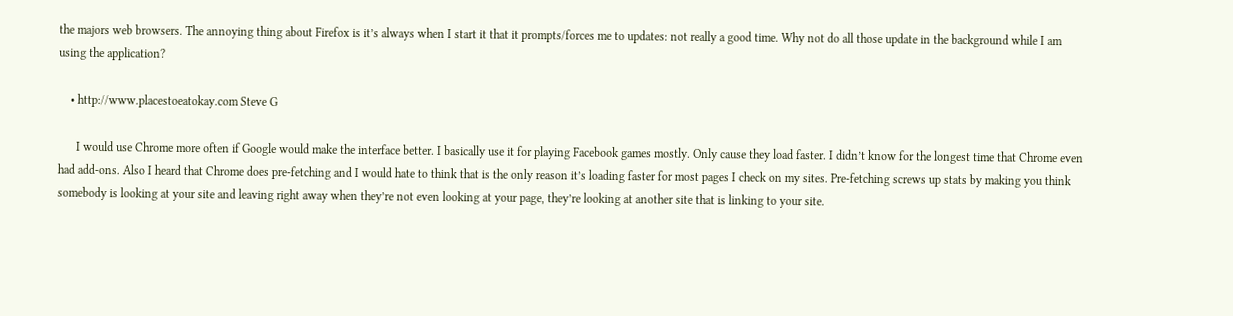the majors web browsers. The annoying thing about Firefox is it’s always when I start it that it prompts/forces me to updates: not really a good time. Why not do all those update in the background while I am using the application?

    • http://www.placestoeatokay.com Steve G

      I would use Chrome more often if Google would make the interface better. I basically use it for playing Facebook games mostly. Only cause they load faster. I didn’t know for the longest time that Chrome even had add-ons. Also I heard that Chrome does pre-fetching and I would hate to think that is the only reason it’s loading faster for most pages I check on my sites. Pre-fetching screws up stats by making you think somebody is looking at your site and leaving right away when they’re not even looking at your page, they’re looking at another site that is linking to your site.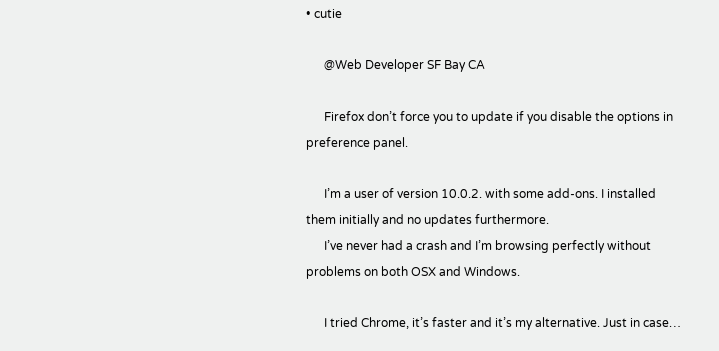• cutie

      @Web Developer SF Bay CA

      Firefox don’t force you to update if you disable the options in preference panel.

      I’m a user of version 10.0.2. with some add-ons. I installed them initially and no updates furthermore.
      I’ve never had a crash and I’m browsing perfectly without problems on both OSX and Windows.

      I tried Chrome, it’s faster and it’s my alternative. Just in case…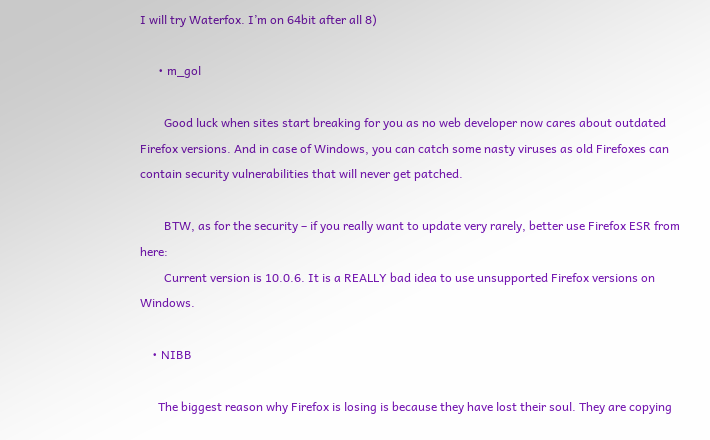I will try Waterfox. I’m on 64bit after all 8)

      • m_gol

        Good luck when sites start breaking for you as no web developer now cares about outdated Firefox versions. And in case of Windows, you can catch some nasty viruses as old Firefoxes can contain security vulnerabilities that will never get patched.

        BTW, as for the security – if you really want to update very rarely, better use Firefox ESR from here:
        Current version is 10.0.6. It is a REALLY bad idea to use unsupported Firefox versions on Windows.

    • NIBB

      The biggest reason why Firefox is losing is because they have lost their soul. They are copying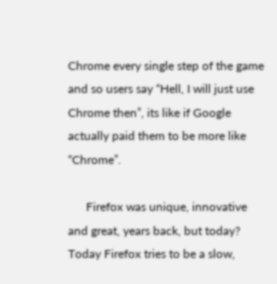Chrome every single step of the game and so users say “Hell, I will just use Chrome then”, its like if Google actually paid them to be more like “Chrome”.

      Firefox was unique, innovative and great, years back, but today? Today Firefox tries to be a slow,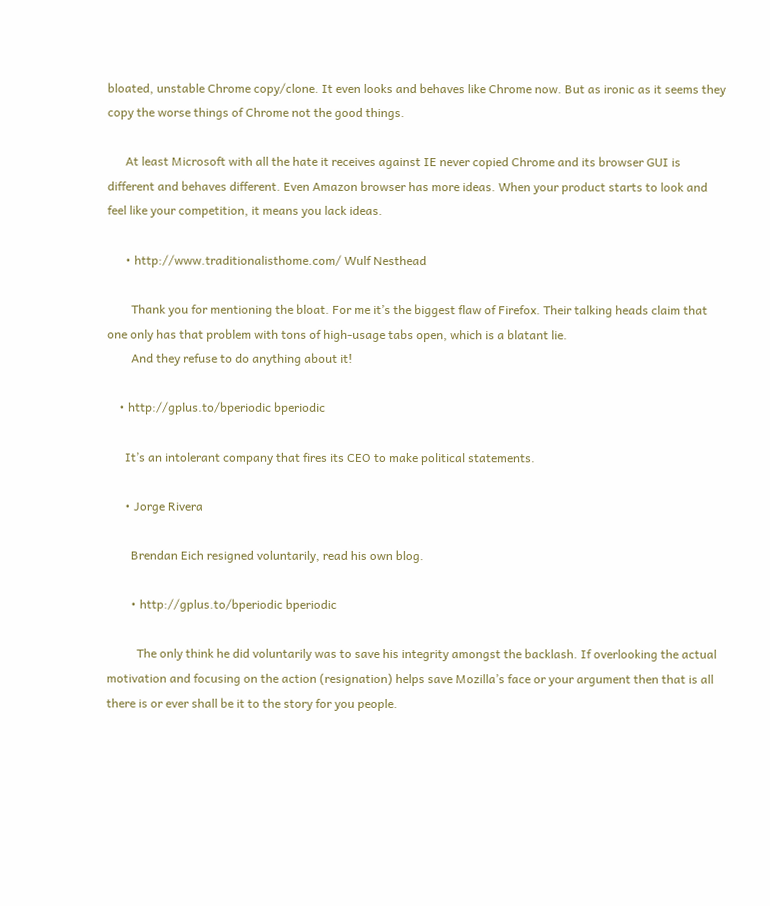bloated, unstable Chrome copy/clone. It even looks and behaves like Chrome now. But as ironic as it seems they copy the worse things of Chrome not the good things.

      At least Microsoft with all the hate it receives against IE never copied Chrome and its browser GUI is different and behaves different. Even Amazon browser has more ideas. When your product starts to look and feel like your competition, it means you lack ideas.

      • http://www.traditionalisthome.com/ Wulf Nesthead

        Thank you for mentioning the bloat. For me it’s the biggest flaw of Firefox. Their talking heads claim that one only has that problem with tons of high-usage tabs open, which is a blatant lie.
        And they refuse to do anything about it!

    • http://gplus.to/bperiodic bperiodic

      It’s an intolerant company that fires its CEO to make political statements.

      • Jorge Rivera

        Brendan Eich resigned voluntarily, read his own blog.

        • http://gplus.to/bperiodic bperiodic

          The only think he did voluntarily was to save his integrity amongst the backlash. If overlooking the actual motivation and focusing on the action (resignation) helps save Mozilla’s face or your argument then that is all there is or ever shall be it to the story for you people.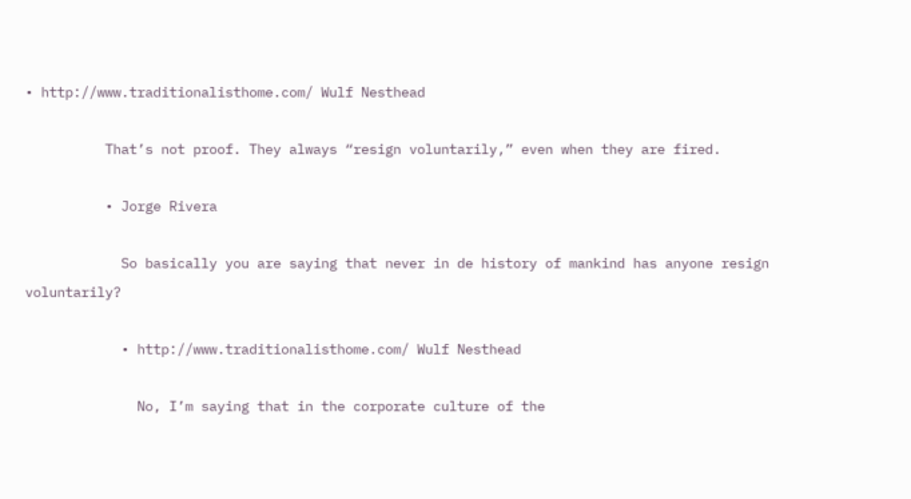• http://www.traditionalisthome.com/ Wulf Nesthead

          That’s not proof. They always “resign voluntarily,” even when they are fired.

          • Jorge Rivera

            So basically you are saying that never in de history of mankind has anyone resign voluntarily?

            • http://www.traditionalisthome.com/ Wulf Nesthead

              No, I’m saying that in the corporate culture of the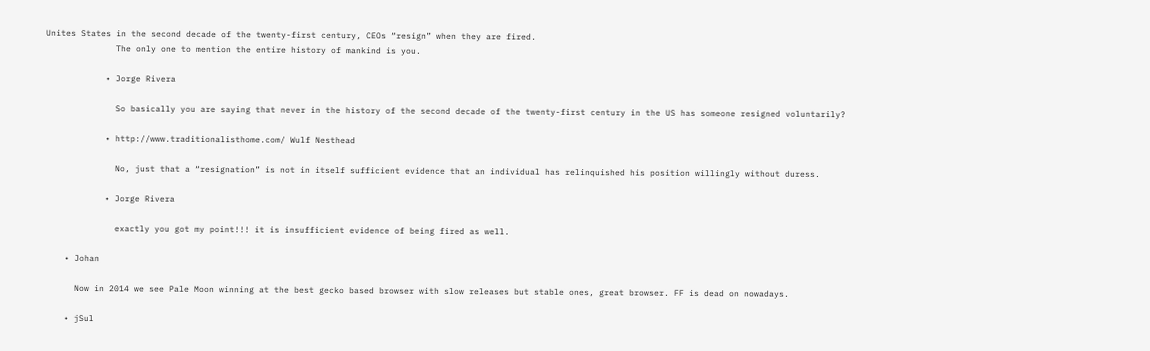Unites States in the second decade of the twenty-first century, CEOs “resign” when they are fired.
              The only one to mention the entire history of mankind is you.

            • Jorge Rivera

              So basically you are saying that never in the history of the second decade of the twenty-first century in the US has someone resigned voluntarily?

            • http://www.traditionalisthome.com/ Wulf Nesthead

              No, just that a “resignation” is not in itself sufficient evidence that an individual has relinquished his position willingly without duress.

            • Jorge Rivera

              exactly you got my point!!! it is insufficient evidence of being fired as well.

    • Johan

      Now in 2014 we see Pale Moon winning at the best gecko based browser with slow releases but stable ones, great browser. FF is dead on nowadays.

    • jSul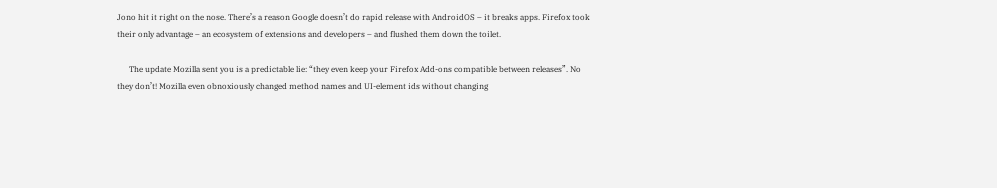Jono hit it right on the nose. There’s a reason Google doesn’t do rapid release with AndroidOS – it breaks apps. Firefox took their only advantage – an ecosystem of extensions and developers – and flushed them down the toilet.

      The update Mozilla sent you is a predictable lie: “they even keep your Firefox Add-ons compatible between releases”. No they don’t! Mozilla even obnoxiously changed method names and UI-element ids without changing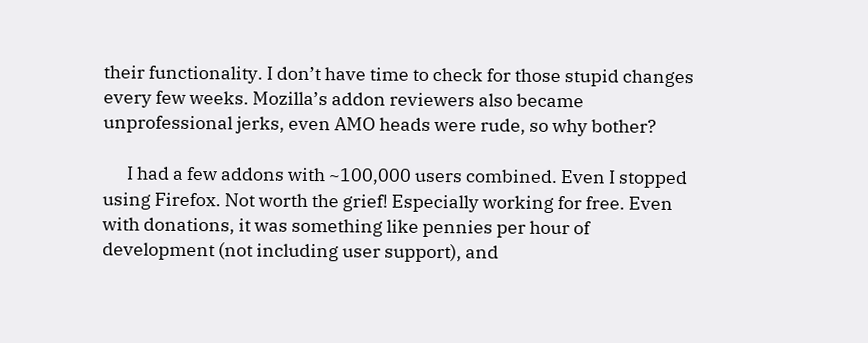their functionality. I don’t have time to check for those stupid changes every few weeks. Mozilla’s addon reviewers also became unprofessional jerks, even AMO heads were rude, so why bother?

      I had a few addons with ~100,000 users combined. Even I stopped using Firefox. Not worth the grief! Especially working for free. Even with donations, it was something like pennies per hour of development (not including user support), and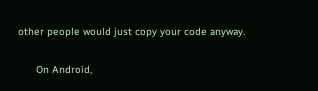other people would just copy your code anyway.

      On Android,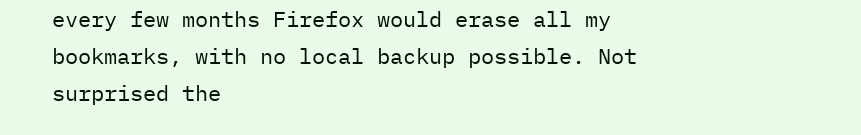every few months Firefox would erase all my bookmarks, with no local backup possible. Not surprised the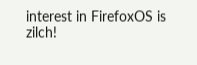interest in FirefoxOS is zilch!